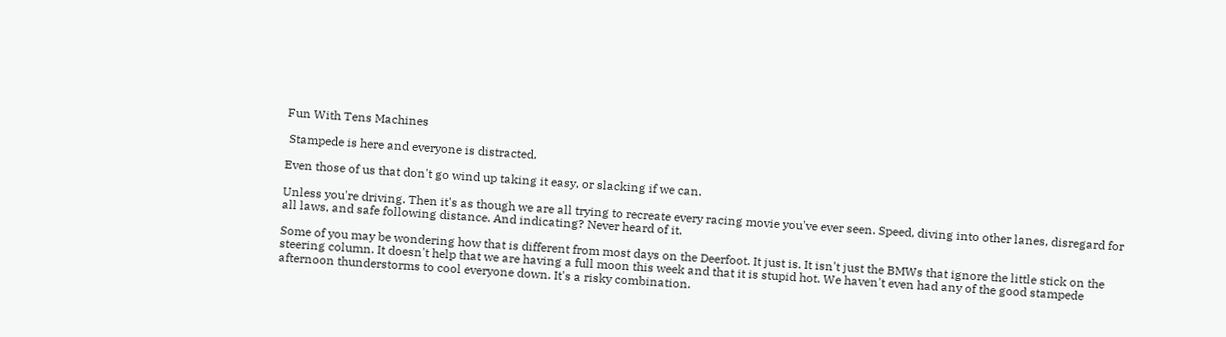Fun With Tens Machines

 Stampede is here and everyone is distracted.

Even those of us that don't go wind up taking it easy, or slacking if we can.

Unless you're driving. Then it's as though we are all trying to recreate every racing movie you've ever seen. Speed, diving into other lanes, disregard for all laws, and safe following distance. And indicating? Never heard of it.

Some of you may be wondering how that is different from most days on the Deerfoot. It just is. It isn't just the BMWs that ignore the little stick on the steering column. It doesn't help that we are having a full moon this week and that it is stupid hot. We haven't even had any of the good stampede afternoon thunderstorms to cool everyone down. It's a risky combination.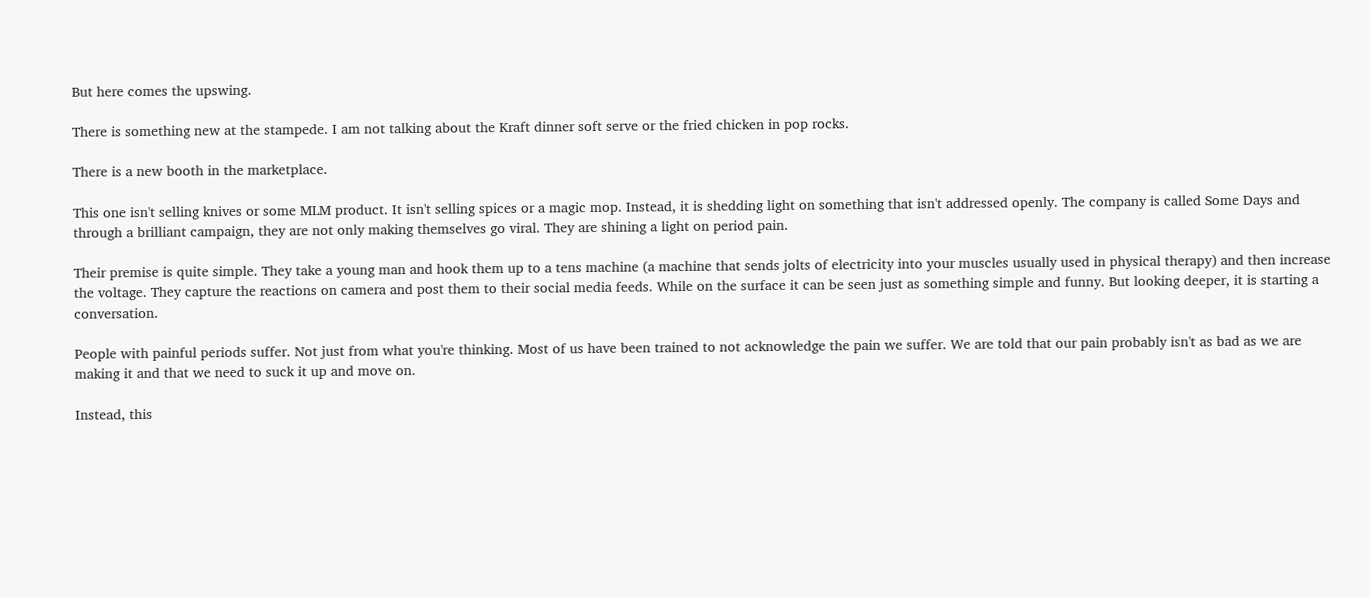But here comes the upswing.

There is something new at the stampede. I am not talking about the Kraft dinner soft serve or the fried chicken in pop rocks.

There is a new booth in the marketplace.

This one isn't selling knives or some MLM product. It isn't selling spices or a magic mop. Instead, it is shedding light on something that isn't addressed openly. The company is called Some Days and through a brilliant campaign, they are not only making themselves go viral. They are shining a light on period pain.

Their premise is quite simple. They take a young man and hook them up to a tens machine (a machine that sends jolts of electricity into your muscles usually used in physical therapy) and then increase the voltage. They capture the reactions on camera and post them to their social media feeds. While on the surface it can be seen just as something simple and funny. But looking deeper, it is starting a conversation.

People with painful periods suffer. Not just from what you're thinking. Most of us have been trained to not acknowledge the pain we suffer. We are told that our pain probably isn't as bad as we are making it and that we need to suck it up and move on.

Instead, this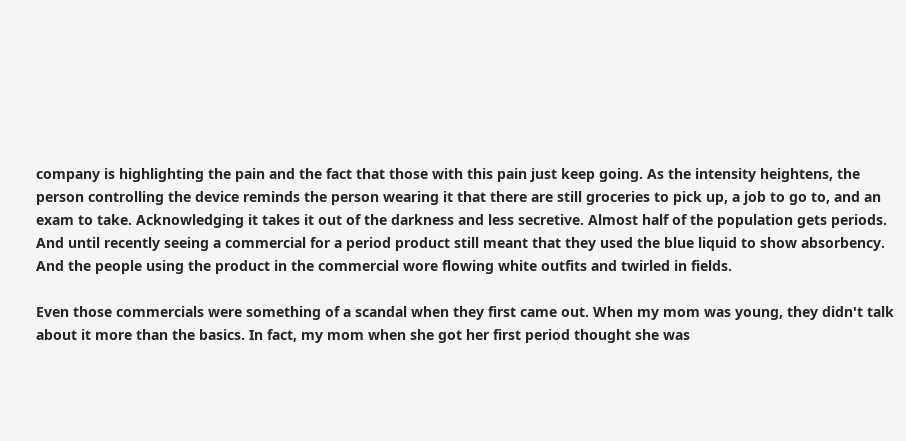company is highlighting the pain and the fact that those with this pain just keep going. As the intensity heightens, the person controlling the device reminds the person wearing it that there are still groceries to pick up, a job to go to, and an exam to take. Acknowledging it takes it out of the darkness and less secretive. Almost half of the population gets periods. And until recently seeing a commercial for a period product still meant that they used the blue liquid to show absorbency. And the people using the product in the commercial wore flowing white outfits and twirled in fields.

Even those commercials were something of a scandal when they first came out. When my mom was young, they didn't talk about it more than the basics. In fact, my mom when she got her first period thought she was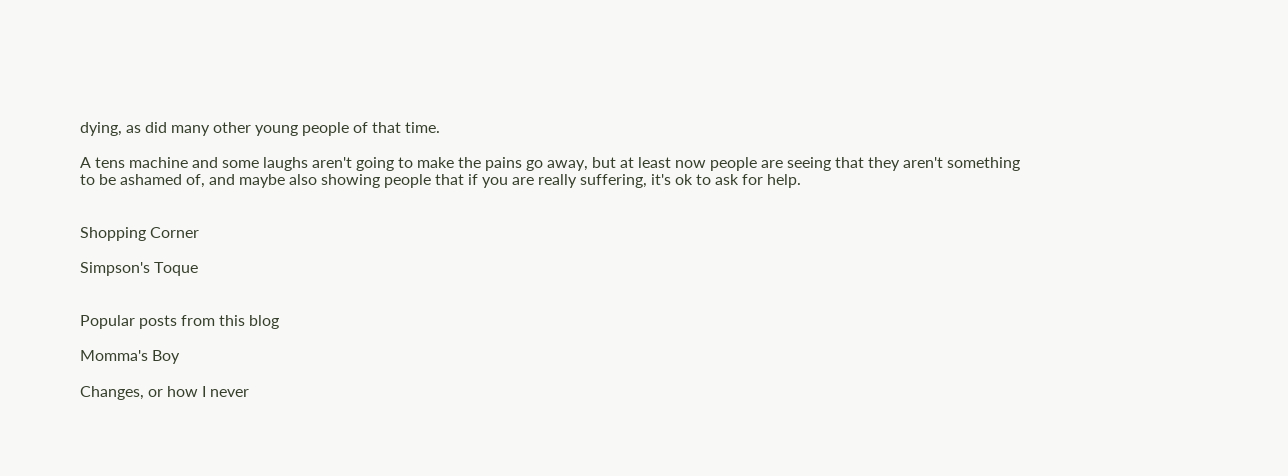dying, as did many other young people of that time.

A tens machine and some laughs aren't going to make the pains go away, but at least now people are seeing that they aren't something to be ashamed of, and maybe also showing people that if you are really suffering, it's ok to ask for help.


Shopping Corner

Simpson's Toque


Popular posts from this blog

Momma's Boy

Changes, or how I never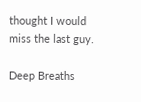thought I would miss the last guy.

Deep Breaths